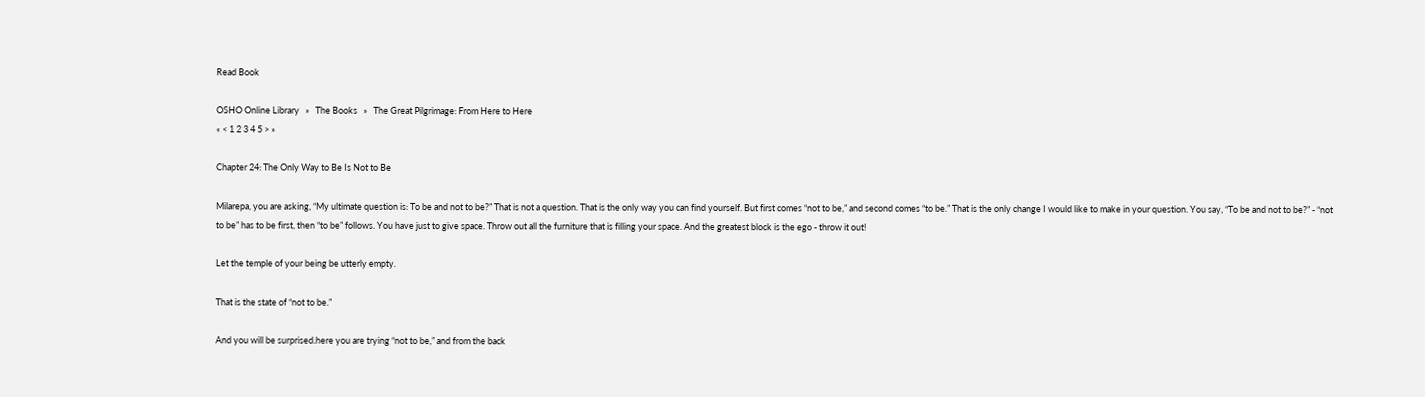Read Book

OSHO Online Library   »   The Books   »   The Great Pilgrimage: From Here to Here
« < 1 2 3 4 5 > »

Chapter 24: The Only Way to Be Is Not to Be

Milarepa, you are asking, “My ultimate question is: To be and not to be?” That is not a question. That is the only way you can find yourself. But first comes “not to be,” and second comes “to be.” That is the only change I would like to make in your question. You say, “To be and not to be?” - “not to be” has to be first, then “to be” follows. You have just to give space. Throw out all the furniture that is filling your space. And the greatest block is the ego - throw it out!

Let the temple of your being be utterly empty.

That is the state of “not to be.”

And you will be surprised.here you are trying “not to be,” and from the back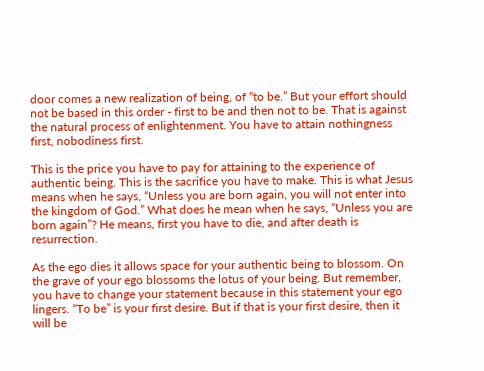door comes a new realization of being, of “to be.” But your effort should not be based in this order - first to be and then not to be. That is against the natural process of enlightenment. You have to attain nothingness first, nobodiness first.

This is the price you have to pay for attaining to the experience of authentic being. This is the sacrifice you have to make. This is what Jesus means when he says, “Unless you are born again, you will not enter into the kingdom of God.” What does he mean when he says, “Unless you are born again”? He means, first you have to die, and after death is resurrection.

As the ego dies it allows space for your authentic being to blossom. On the grave of your ego blossoms the lotus of your being. But remember, you have to change your statement because in this statement your ego lingers. “To be” is your first desire. But if that is your first desire, then it will be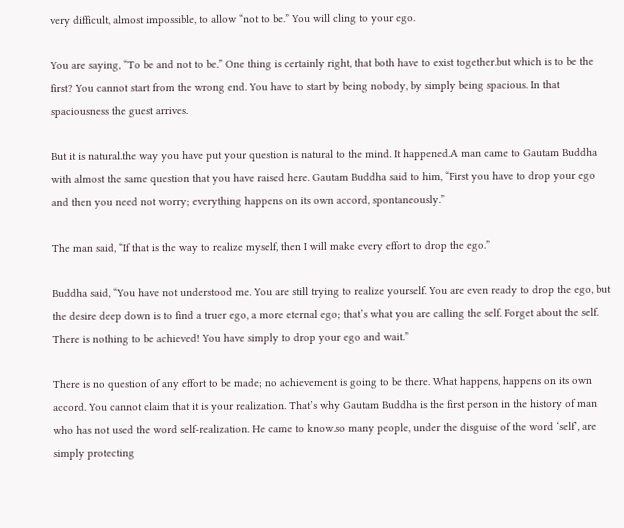very difficult, almost impossible, to allow “not to be.” You will cling to your ego.

You are saying, “To be and not to be.” One thing is certainly right, that both have to exist together.but which is to be the first? You cannot start from the wrong end. You have to start by being nobody, by simply being spacious. In that spaciousness the guest arrives.

But it is natural.the way you have put your question is natural to the mind. It happened.A man came to Gautam Buddha with almost the same question that you have raised here. Gautam Buddha said to him, “First you have to drop your ego and then you need not worry; everything happens on its own accord, spontaneously.”

The man said, “If that is the way to realize myself, then I will make every effort to drop the ego.”

Buddha said, “You have not understood me. You are still trying to realize yourself. You are even ready to drop the ego, but the desire deep down is to find a truer ego, a more eternal ego; that’s what you are calling the self. Forget about the self. There is nothing to be achieved! You have simply to drop your ego and wait.”

There is no question of any effort to be made; no achievement is going to be there. What happens, happens on its own accord. You cannot claim that it is your realization. That’s why Gautam Buddha is the first person in the history of man who has not used the word self-realization. He came to know.so many people, under the disguise of the word ‘self’, are simply protecting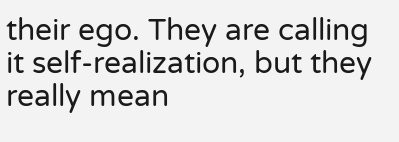their ego. They are calling it self-realization, but they really mean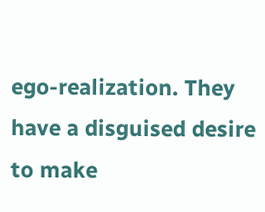ego-realization. They have a disguised desire to make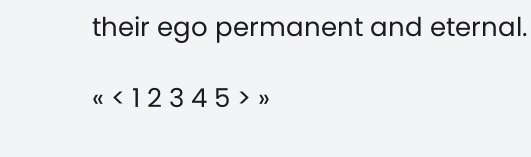their ego permanent and eternal.

« < 1 2 3 4 5 > »